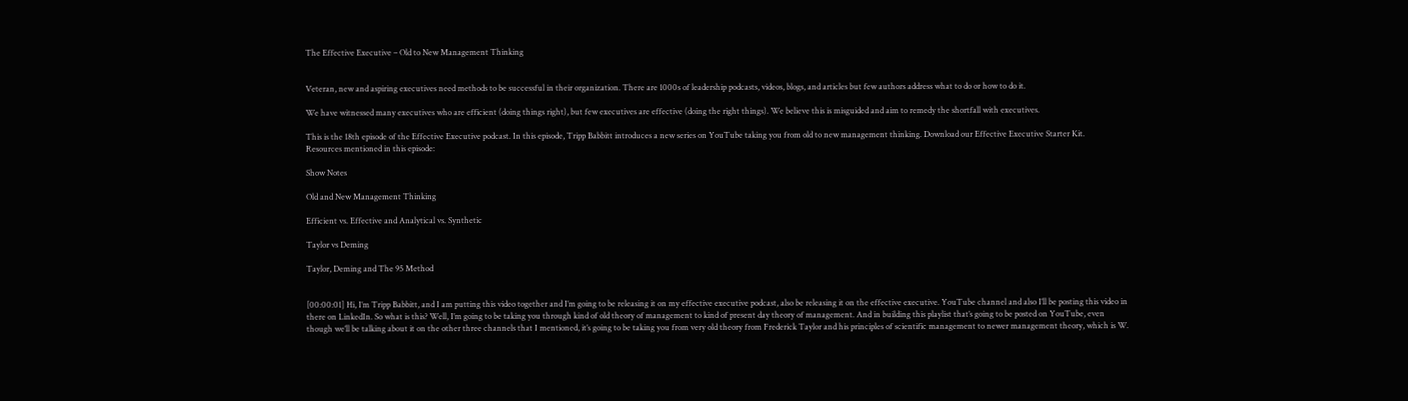The Effective Executive – Old to New Management Thinking


Veteran, new and aspiring executives need methods to be successful in their organization. There are 1000s of leadership podcasts, videos, blogs, and articles but few authors address what to do or how to do it.

We have witnessed many executives who are efficient (doing things right), but few executives are effective (doing the right things). We believe this is misguided and aim to remedy the shortfall with executives.

This is the 18th episode of the Effective Executive podcast. In this episode, Tripp Babbitt introduces a new series on YouTube taking you from old to new management thinking. Download our Effective Executive Starter Kit.
Resources mentioned in this episode:

Show Notes

Old and New Management Thinking

Efficient vs. Effective and Analytical vs. Synthetic

Taylor vs Deming

Taylor, Deming and The 95 Method


[00:00:01] Hi, I’m Tripp Babbitt, and I am putting this video together and I’m going to be releasing it on my effective executive podcast, also be releasing it on the effective executive. YouTube channel and also I’ll be posting this video in there on LinkedIn. So what is this? Well, I’m going to be taking you through kind of old theory of management to kind of present day theory of management. And in building this playlist that’s going to be posted on YouTube, even though we’ll be talking about it on the other three channels that I mentioned, it’s going to be taking you from very old theory from Frederick Taylor and his principles of scientific management to newer management theory, which is W.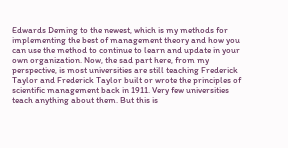Edwards Deming to the newest, which is my methods for implementing the best of management theory and how you can use the method to continue to learn and update in your own organization. Now, the sad part here, from my perspective, is most universities are still teaching Frederick Taylor and Frederick Taylor built or wrote the principles of scientific management back in 1911. Very few universities teach anything about them. But this is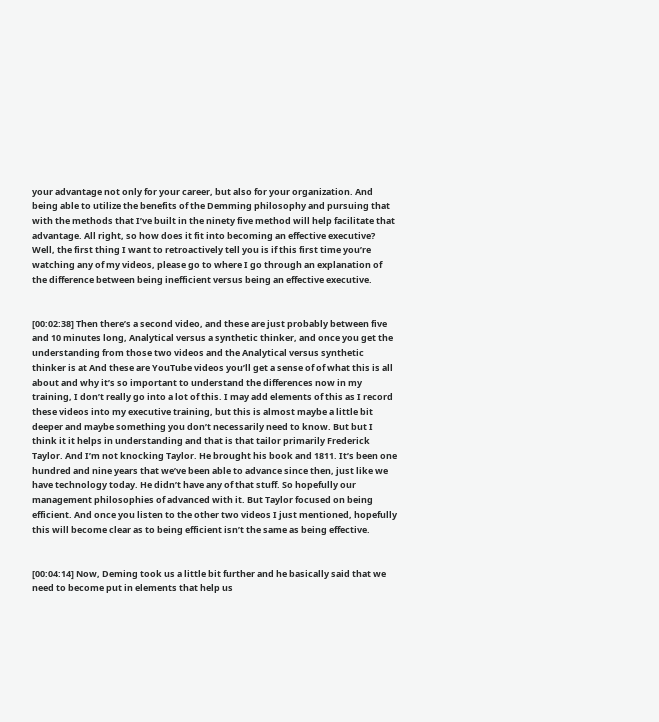your advantage not only for your career, but also for your organization. And being able to utilize the benefits of the Demming philosophy and pursuing that with the methods that I’ve built in the ninety five method will help facilitate that advantage. All right, so how does it fit into becoming an effective executive? Well, the first thing I want to retroactively tell you is if this first time you’re watching any of my videos, please go to where I go through an explanation of the difference between being inefficient versus being an effective executive.


[00:02:38] Then there’s a second video, and these are just probably between five and 10 minutes long, Analytical versus a synthetic thinker, and once you get the understanding from those two videos and the Analytical versus synthetic thinker is at And these are YouTube videos you’ll get a sense of of what this is all about and why it’s so important to understand the differences now in my training, I don’t really go into a lot of this. I may add elements of this as I record these videos into my executive training, but this is almost maybe a little bit deeper and maybe something you don’t necessarily need to know. But but I think it it helps in understanding and that is that tailor primarily Frederick Taylor. And I’m not knocking Taylor. He brought his book and 1811. It’s been one hundred and nine years that we’ve been able to advance since then, just like we have technology today. He didn’t have any of that stuff. So hopefully our management philosophies of advanced with it. But Taylor focused on being efficient. And once you listen to the other two videos I just mentioned, hopefully this will become clear as to being efficient isn’t the same as being effective.


[00:04:14] Now, Deming took us a little bit further and he basically said that we need to become put in elements that help us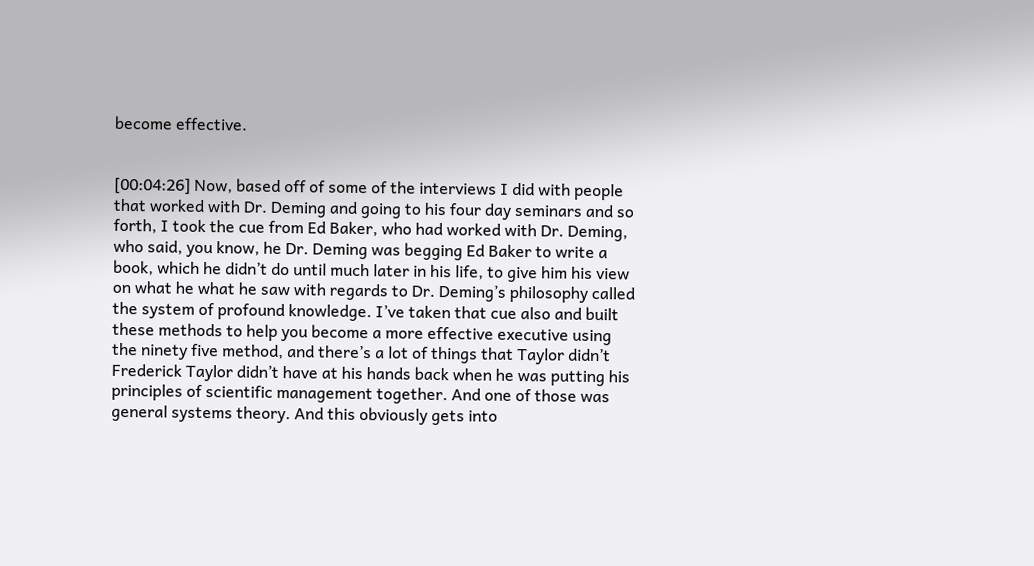become effective.


[00:04:26] Now, based off of some of the interviews I did with people that worked with Dr. Deming and going to his four day seminars and so forth, I took the cue from Ed Baker, who had worked with Dr. Deming, who said, you know, he Dr. Deming was begging Ed Baker to write a book, which he didn’t do until much later in his life, to give him his view on what he what he saw with regards to Dr. Deming’s philosophy called the system of profound knowledge. I’ve taken that cue also and built these methods to help you become a more effective executive using the ninety five method, and there’s a lot of things that Taylor didn’t Frederick Taylor didn’t have at his hands back when he was putting his principles of scientific management together. And one of those was general systems theory. And this obviously gets into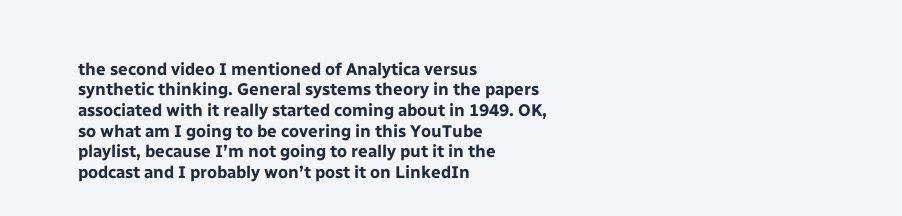the second video I mentioned of Analytica versus synthetic thinking. General systems theory in the papers associated with it really started coming about in 1949. OK, so what am I going to be covering in this YouTube playlist, because I’m not going to really put it in the podcast and I probably won’t post it on LinkedIn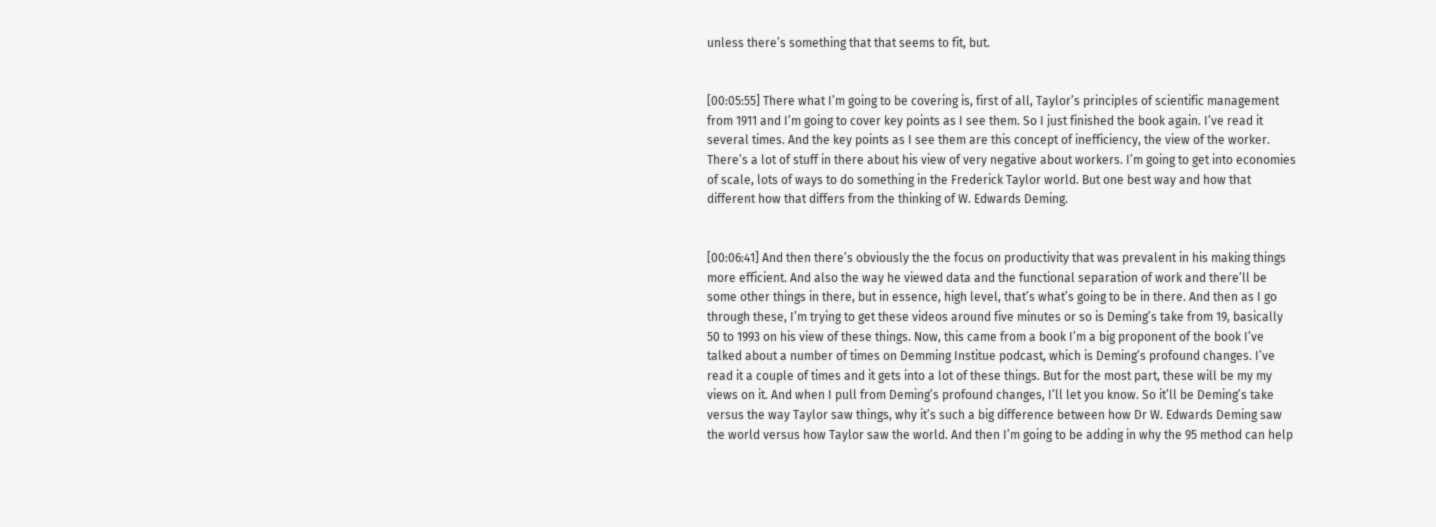unless there’s something that that seems to fit, but.


[00:05:55] There what I’m going to be covering is, first of all, Taylor’s principles of scientific management from 1911 and I’m going to cover key points as I see them. So I just finished the book again. I’ve read it several times. And the key points as I see them are this concept of inefficiency, the view of the worker. There’s a lot of stuff in there about his view of very negative about workers. I’m going to get into economies of scale, lots of ways to do something in the Frederick Taylor world. But one best way and how that different how that differs from the thinking of W. Edwards Deming.


[00:06:41] And then there’s obviously the the focus on productivity that was prevalent in his making things more efficient. And also the way he viewed data and the functional separation of work and there’ll be some other things in there, but in essence, high level, that’s what’s going to be in there. And then as I go through these, I’m trying to get these videos around five minutes or so is Deming’s take from 19, basically 50 to 1993 on his view of these things. Now, this came from a book I’m a big proponent of the book I’ve talked about a number of times on Demming Institue podcast, which is Deming’s profound changes. I’ve read it a couple of times and it gets into a lot of these things. But for the most part, these will be my my views on it. And when I pull from Deming’s profound changes, I’ll let you know. So it’ll be Deming’s take versus the way Taylor saw things, why it’s such a big difference between how Dr W. Edwards Deming saw the world versus how Taylor saw the world. And then I’m going to be adding in why the 95 method can help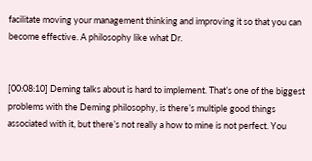facilitate moving your management thinking and improving it so that you can become effective. A philosophy like what Dr.


[00:08:10] Deming talks about is hard to implement. That’s one of the biggest problems with the Deming philosophy, is there’s multiple good things associated with it, but there’s not really a how to mine is not perfect. You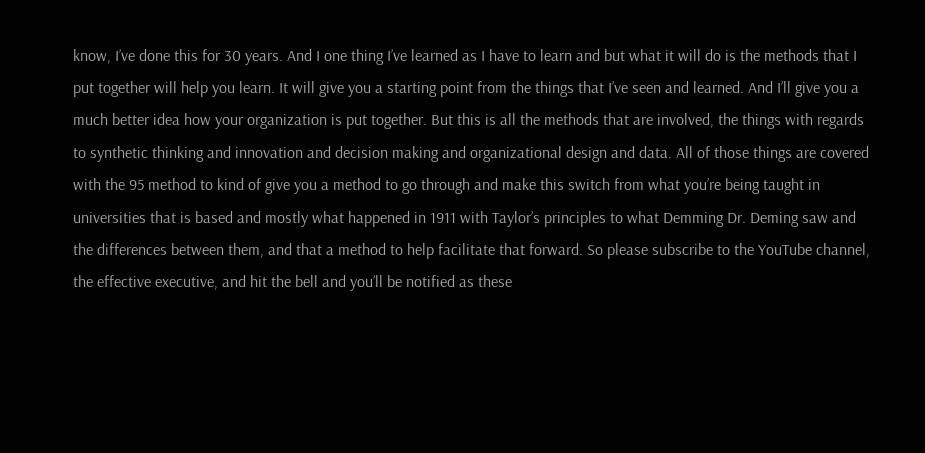know, I’ve done this for 30 years. And I one thing I’ve learned as I have to learn and but what it will do is the methods that I put together will help you learn. It will give you a starting point from the things that I’ve seen and learned. And I’ll give you a much better idea how your organization is put together. But this is all the methods that are involved, the things with regards to synthetic thinking and innovation and decision making and organizational design and data. All of those things are covered with the 95 method to kind of give you a method to go through and make this switch from what you’re being taught in universities that is based and mostly what happened in 1911 with Taylor’s principles to what Demming Dr. Deming saw and the differences between them, and that a method to help facilitate that forward. So please subscribe to the YouTube channel, the effective executive, and hit the bell and you’ll be notified as these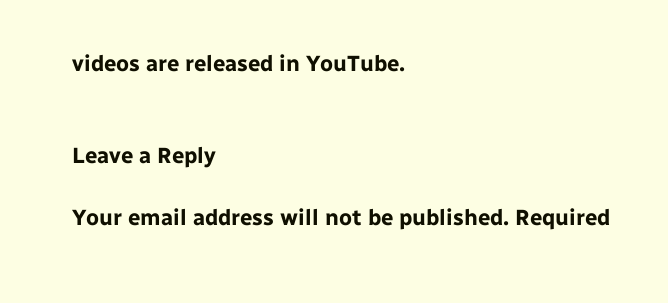videos are released in YouTube.


Leave a Reply

Your email address will not be published. Required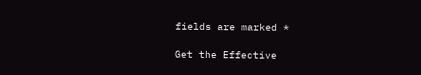fields are marked *

Get the Effective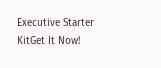Executive Starter KitGet It Now!